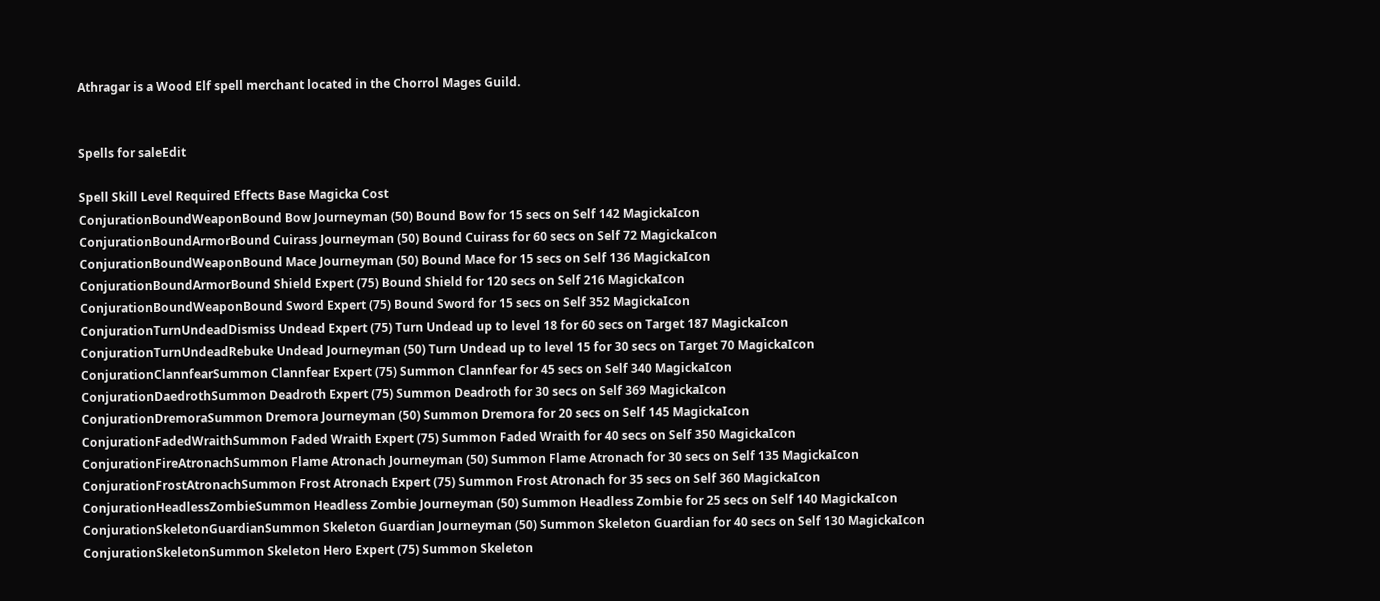Athragar is a Wood Elf spell merchant located in the Chorrol Mages Guild.


Spells for saleEdit

Spell Skill Level Required Effects Base Magicka Cost
ConjurationBoundWeaponBound Bow Journeyman (50) Bound Bow for 15 secs on Self 142 MagickaIcon
ConjurationBoundArmorBound Cuirass Journeyman (50) Bound Cuirass for 60 secs on Self 72 MagickaIcon
ConjurationBoundWeaponBound Mace Journeyman (50) Bound Mace for 15 secs on Self 136 MagickaIcon
ConjurationBoundArmorBound Shield Expert (75) Bound Shield for 120 secs on Self 216 MagickaIcon
ConjurationBoundWeaponBound Sword Expert (75) Bound Sword for 15 secs on Self 352 MagickaIcon
ConjurationTurnUndeadDismiss Undead Expert (75) Turn Undead up to level 18 for 60 secs on Target 187 MagickaIcon
ConjurationTurnUndeadRebuke Undead Journeyman (50) Turn Undead up to level 15 for 30 secs on Target 70 MagickaIcon
ConjurationClannfearSummon Clannfear Expert (75) Summon Clannfear for 45 secs on Self 340 MagickaIcon
ConjurationDaedrothSummon Deadroth Expert (75) Summon Deadroth for 30 secs on Self 369 MagickaIcon
ConjurationDremoraSummon Dremora Journeyman (50) Summon Dremora for 20 secs on Self 145 MagickaIcon
ConjurationFadedWraithSummon Faded Wraith Expert (75) Summon Faded Wraith for 40 secs on Self 350 MagickaIcon
ConjurationFireAtronachSummon Flame Atronach Journeyman (50) Summon Flame Atronach for 30 secs on Self 135 MagickaIcon
ConjurationFrostAtronachSummon Frost Atronach Expert (75) Summon Frost Atronach for 35 secs on Self 360 MagickaIcon
ConjurationHeadlessZombieSummon Headless Zombie Journeyman (50) Summon Headless Zombie for 25 secs on Self 140 MagickaIcon
ConjurationSkeletonGuardianSummon Skeleton Guardian Journeyman (50) Summon Skeleton Guardian for 40 secs on Self 130 MagickaIcon
ConjurationSkeletonSummon Skeleton Hero Expert (75) Summon Skeleton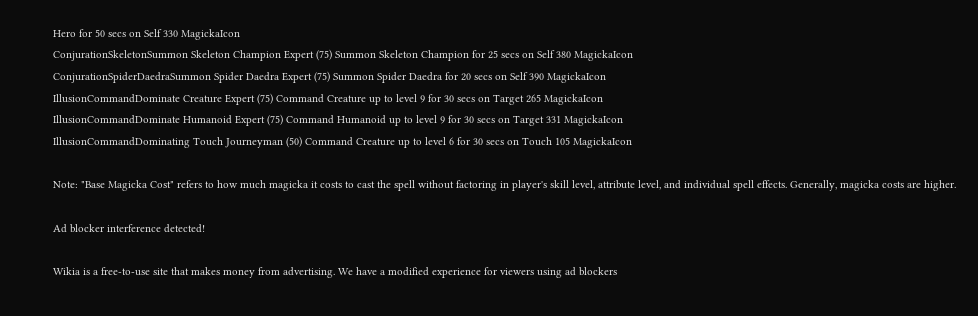Hero for 50 secs on Self 330 MagickaIcon
ConjurationSkeletonSummon Skeleton Champion Expert (75) Summon Skeleton Champion for 25 secs on Self 380 MagickaIcon
ConjurationSpiderDaedraSummon Spider Daedra Expert (75) Summon Spider Daedra for 20 secs on Self 390 MagickaIcon
IllusionCommandDominate Creature Expert (75) Command Creature up to level 9 for 30 secs on Target 265 MagickaIcon
IllusionCommandDominate Humanoid Expert (75) Command Humanoid up to level 9 for 30 secs on Target 331 MagickaIcon
IllusionCommandDominating Touch Journeyman (50) Command Creature up to level 6 for 30 secs on Touch 105 MagickaIcon

Note: "Base Magicka Cost" refers to how much magicka it costs to cast the spell without factoring in player's skill level, attribute level, and individual spell effects. Generally, magicka costs are higher.

Ad blocker interference detected!

Wikia is a free-to-use site that makes money from advertising. We have a modified experience for viewers using ad blockers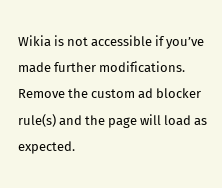Wikia is not accessible if you’ve made further modifications. Remove the custom ad blocker rule(s) and the page will load as expected.